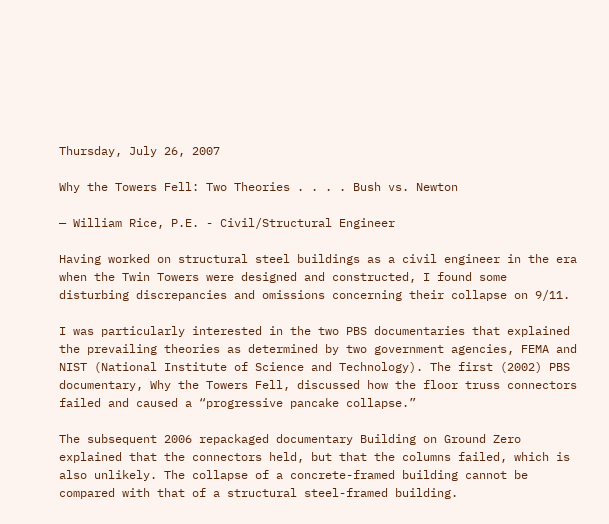Thursday, July 26, 2007

Why the Towers Fell: Two Theories . . . . Bush vs. Newton

— William Rice, P.E. - Civil/Structural Engineer

Having worked on structural steel buildings as a civil engineer in the era when the Twin Towers were designed and constructed, I found some disturbing discrepancies and omissions concerning their collapse on 9/11.

I was particularly interested in the two PBS documentaries that explained the prevailing theories as determined by two government agencies, FEMA and NIST (National Institute of Science and Technology). The first (2002) PBS documentary, Why the Towers Fell, discussed how the floor truss connectors failed and caused a “progressive pancake collapse.”

The subsequent 2006 repackaged documentary Building on Ground Zero explained that the connectors held, but that the columns failed, which is also unlikely. The collapse of a concrete-framed building cannot be compared with that of a structural steel-framed building.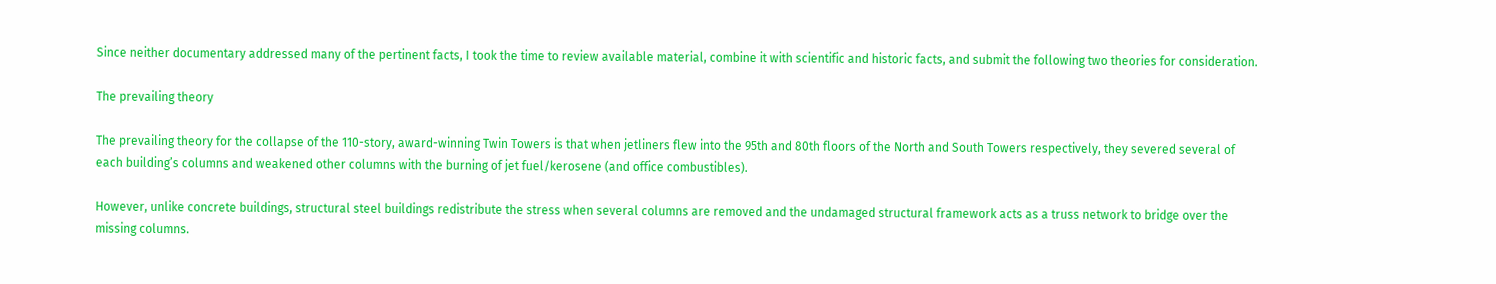Since neither documentary addressed many of the pertinent facts, I took the time to review available material, combine it with scientific and historic facts, and submit the following two theories for consideration.

The prevailing theory

The prevailing theory for the collapse of the 110-story, award-winning Twin Towers is that when jetliners flew into the 95th and 80th floors of the North and South Towers respectively, they severed several of each building’s columns and weakened other columns with the burning of jet fuel/kerosene (and office combustibles).

However, unlike concrete buildings, structural steel buildings redistribute the stress when several columns are removed and the undamaged structural framework acts as a truss network to bridge over the missing columns.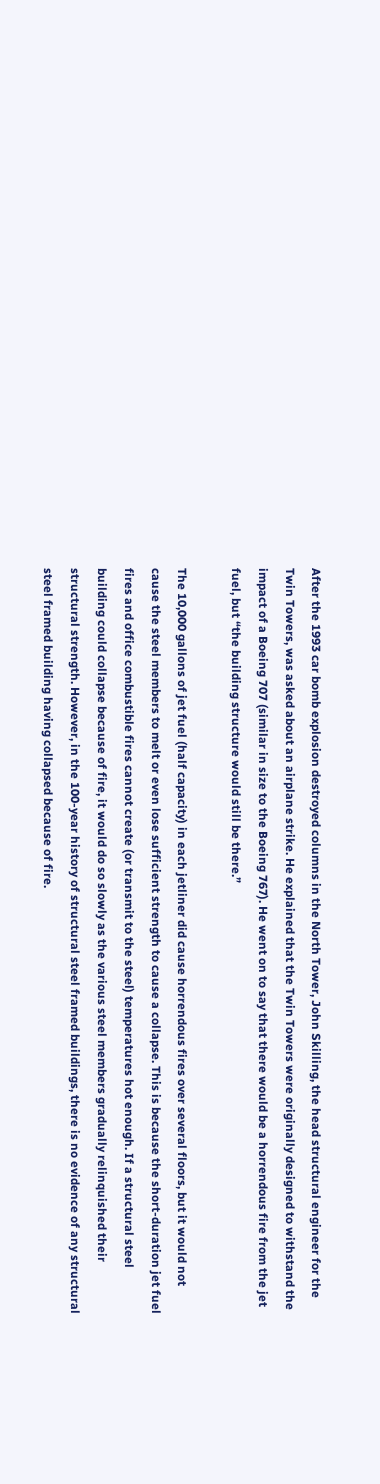After the 1993 car bomb explosion destroyed columns in the North Tower, John Skilling, the head structural engineer for the Twin Towers, was asked about an airplane strike. He explained that the Twin Towers were originally designed to withstand the impact of a Boeing 707 (similar in size to the Boeing 767). He went on to say that there would be a horrendous fire from the jet fuel, but “the building structure would still be there.”

The 10,000 gallons of jet fuel (half capacity) in each jetliner did cause horrendous fires over several floors, but it would not cause the steel members to melt or even lose sufficient strength to cause a collapse. This is because the short-duration jet fuel fires and office combustible fires cannot create (or transmit to the steel) temperatures hot enough. If a structural steel building could collapse because of fire, it would do so slowly as the various steel members gradually relinquished their structural strength. However, in the 100-year history of structural steel framed buildings, there is no evidence of any structural steel framed building having collapsed because of fire.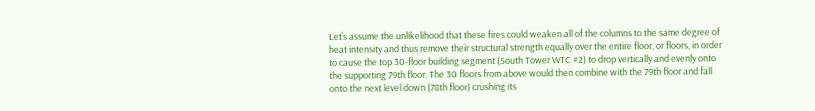Let’s assume the unlikelihood that these fires could weaken all of the columns to the same degree of heat intensity and thus remove their structural strength equally over the entire floor, or floors, in order to cause the top 30-floor building segment (South Tower WTC #2) to drop vertically and evenly onto the supporting 79th floor. The 30 floors from above would then combine with the 79th floor and fall onto the next level down (78th floor) crushing its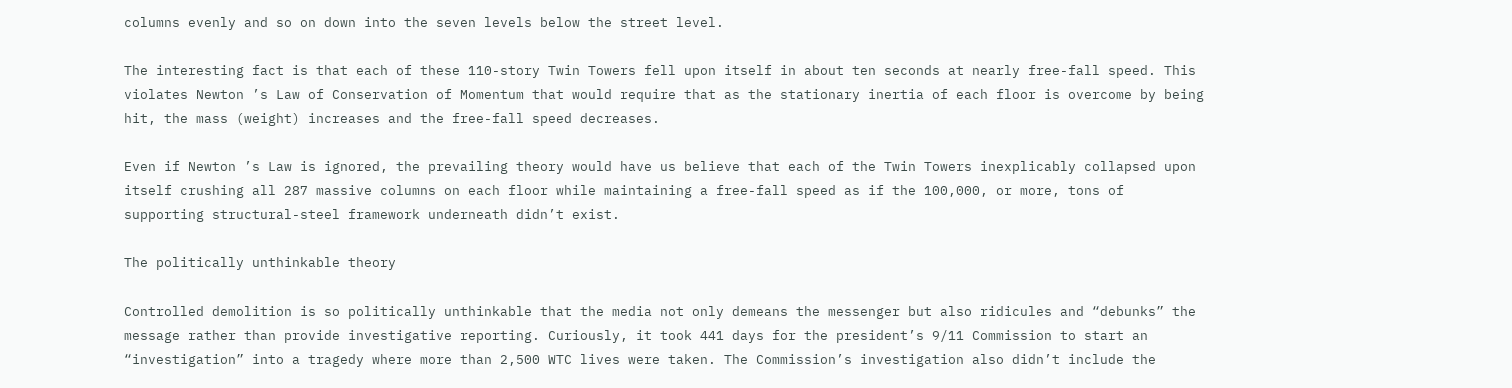columns evenly and so on down into the seven levels below the street level.

The interesting fact is that each of these 110-story Twin Towers fell upon itself in about ten seconds at nearly free-fall speed. This violates Newton ’s Law of Conservation of Momentum that would require that as the stationary inertia of each floor is overcome by being hit, the mass (weight) increases and the free-fall speed decreases.

Even if Newton ’s Law is ignored, the prevailing theory would have us believe that each of the Twin Towers inexplicably collapsed upon itself crushing all 287 massive columns on each floor while maintaining a free-fall speed as if the 100,000, or more, tons of supporting structural-steel framework underneath didn’t exist.

The politically unthinkable theory

Controlled demolition is so politically unthinkable that the media not only demeans the messenger but also ridicules and “debunks” the message rather than provide investigative reporting. Curiously, it took 441 days for the president’s 9/11 Commission to start an “investigation” into a tragedy where more than 2,500 WTC lives were taken. The Commission’s investigation also didn’t include the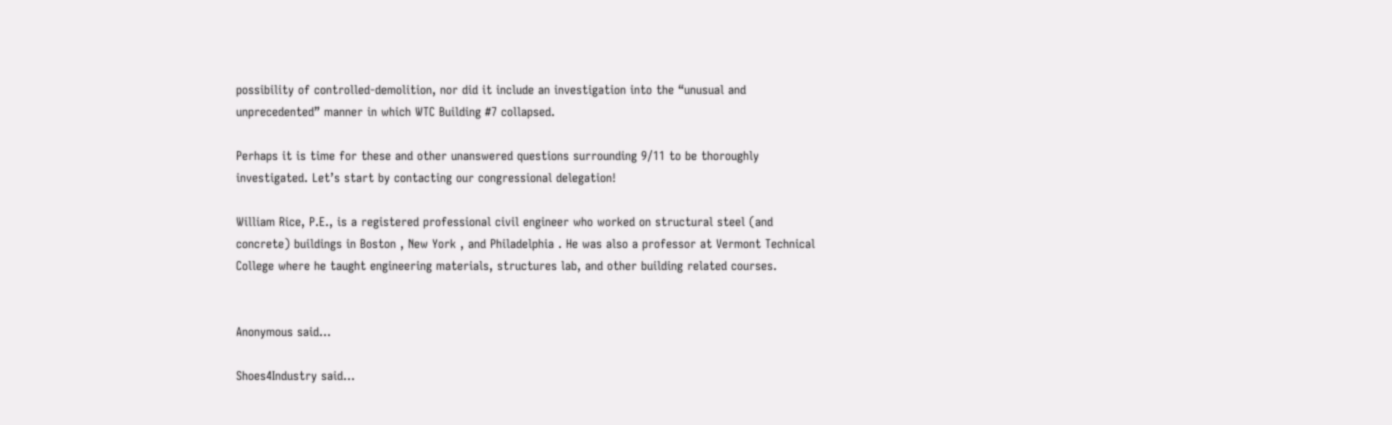possibility of controlled-demolition, nor did it include an investigation into the “unusual and unprecedented” manner in which WTC Building #7 collapsed.

Perhaps it is time for these and other unanswered questions surrounding 9/11 to be thoroughly investigated. Let’s start by contacting our congressional delegation!

William Rice, P.E., is a registered professional civil engineer who worked on structural steel (and concrete) buildings in Boston , New York , and Philadelphia . He was also a professor at Vermont Technical College where he taught engineering materials, structures lab, and other building related courses.


Anonymous said...

Shoes4Industry said...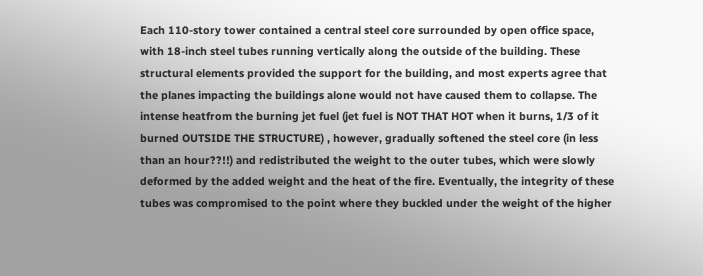Each 110-story tower contained a central steel core surrounded by open office space, with 18-inch steel tubes running vertically along the outside of the building. These structural elements provided the support for the building, and most experts agree that the planes impacting the buildings alone would not have caused them to collapse. The intense heatfrom the burning jet fuel (jet fuel is NOT THAT HOT when it burns, 1/3 of it burned OUTSIDE THE STRUCTURE) , however, gradually softened the steel core (in less than an hour??!!) and redistributed the weight to the outer tubes, which were slowly deformed by the added weight and the heat of the fire. Eventually, the integrity of these tubes was compromised to the point where they buckled under the weight of the higher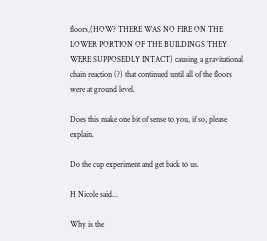floors,(HOW? THERE WAS NO FIRE ON THE LOWER PORTION OF THE BUILDINGS THEY WERE SUPPOSEDLY INTACT) causing a gravitational chain reaction (?) that continued until all of the floors were at ground level.

Does this make one bit of sense to you, if so, please explain.

Do the cup experiment and get back to us.

H Nicole said...

Why is the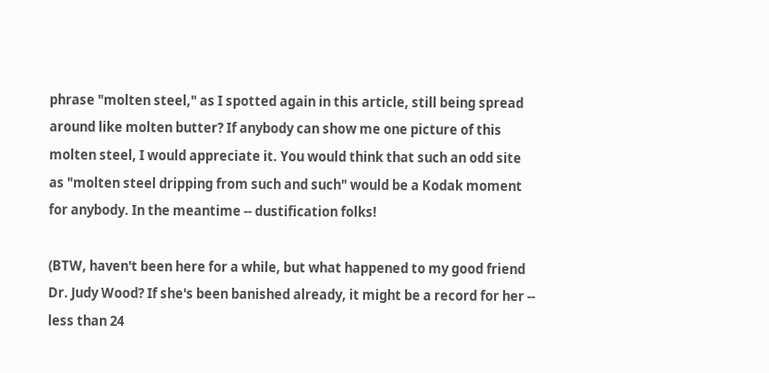phrase "molten steel," as I spotted again in this article, still being spread around like molten butter? If anybody can show me one picture of this molten steel, I would appreciate it. You would think that such an odd site as "molten steel dripping from such and such" would be a Kodak moment for anybody. In the meantime -- dustification folks!

(BTW, haven't been here for a while, but what happened to my good friend Dr. Judy Wood? If she's been banished already, it might be a record for her -- less than 24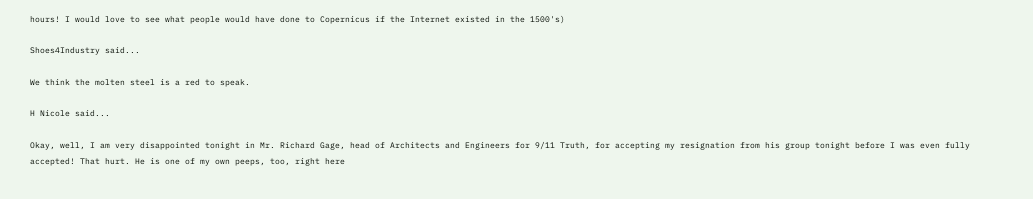hours! I would love to see what people would have done to Copernicus if the Internet existed in the 1500's)

Shoes4Industry said...

We think the molten steel is a red to speak.

H Nicole said...

Okay, well, I am very disappointed tonight in Mr. Richard Gage, head of Architects and Engineers for 9/11 Truth, for accepting my resignation from his group tonight before I was even fully accepted! That hurt. He is one of my own peeps, too, right here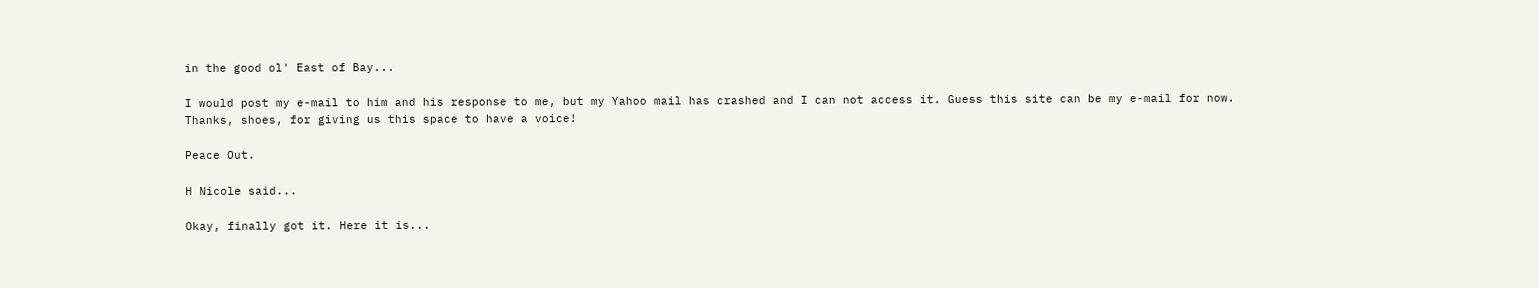in the good ol' East of Bay...

I would post my e-mail to him and his response to me, but my Yahoo mail has crashed and I can not access it. Guess this site can be my e-mail for now. Thanks, shoes, for giving us this space to have a voice!

Peace Out.

H Nicole said...

Okay, finally got it. Here it is...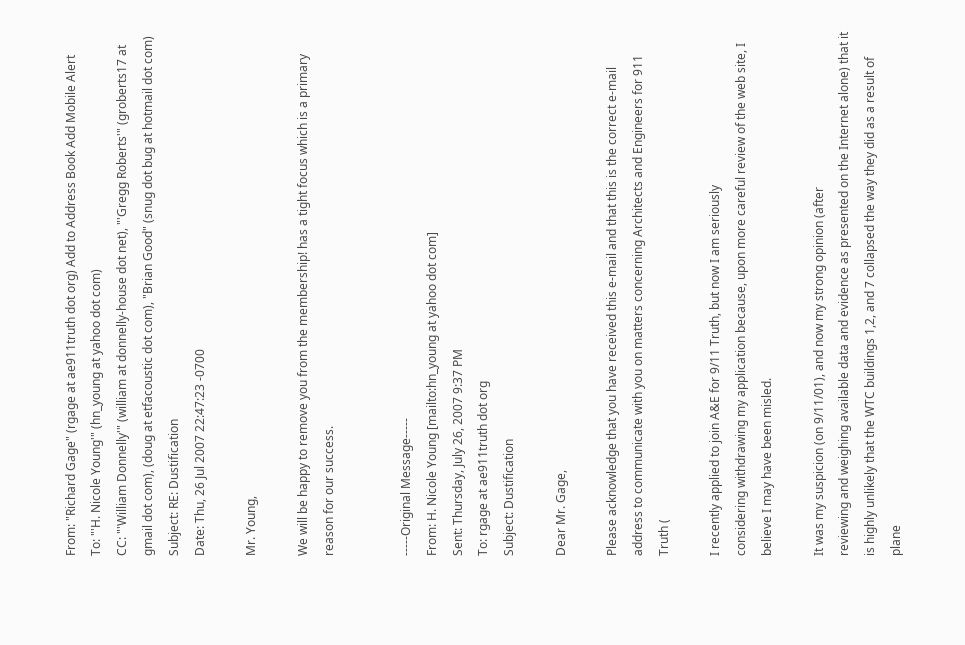From: "Richard Gage" (rgage at ae911truth dot org) Add to Address Book Add Mobile Alert
To: "'H. Nicole Young'" (hn_young at yahoo dot com)
CC: "'William Donnelly'" (william at donnelly-house dot net), "'Gregg Roberts'" (groberts17 at gmail dot com), (doug at etfacoustic dot com), "Brian Good" (snug dot bug at hotmail dot com)
Subject: RE: Dustification
Date: Thu, 26 Jul 2007 22:47:23 -0700

Mr. Young,

We will be happy to remove you from the membership! has a tight focus which is a primary reason for our success.


-----Original Message-----
From: H. Nicole Young [mailto:hn_young at yahoo dot com]
Sent: Thursday, July 26, 2007 9:37 PM
To: rgage at ae911truth dot org
Subject: Dustification

Dear Mr. Gage,

Please acknowledge that you have received this e-mail and that this is the correct e-mail address to communicate with you on matters concerning Architects and Engineers for 911 Truth (

I recently applied to join A&E for 9/11 Truth, but now I am seriously
considering withdrawing my application because, upon more careful review of the web site, I
believe I may have been misled.

It was my suspicion (on 9/11/01), and now my strong opinion (after
reviewing and weighing available data and evidence as presented on the Internet alone) that it is highly unlikely that the WTC buildings 1,2, and 7 collapsed the way they did as a result of plane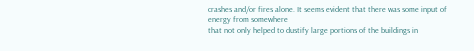crashes and/or fires alone. It seems evident that there was some input of energy from somewhere
that not only helped to dustify large portions of the buildings in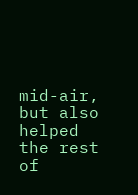mid-air, but also helped the rest of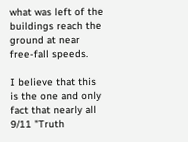what was left of the buildings reach the ground at near free-fall speeds.

I believe that this is the one and only fact that nearly all 9/11 "Truth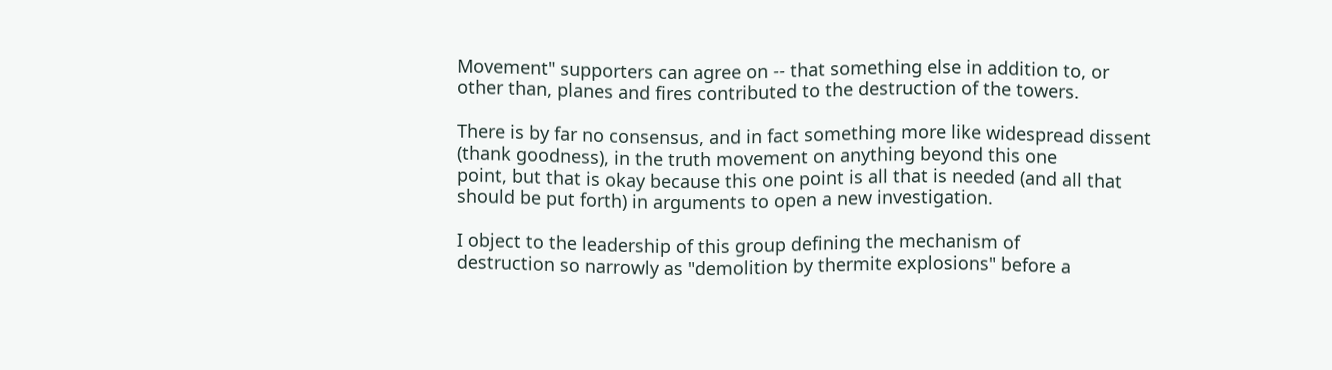Movement" supporters can agree on -- that something else in addition to, or
other than, planes and fires contributed to the destruction of the towers.

There is by far no consensus, and in fact something more like widespread dissent (thank goodness), in the truth movement on anything beyond this one
point, but that is okay because this one point is all that is needed (and all that should be put forth) in arguments to open a new investigation.

I object to the leadership of this group defining the mechanism of
destruction so narrowly as "demolition by thermite explosions" before a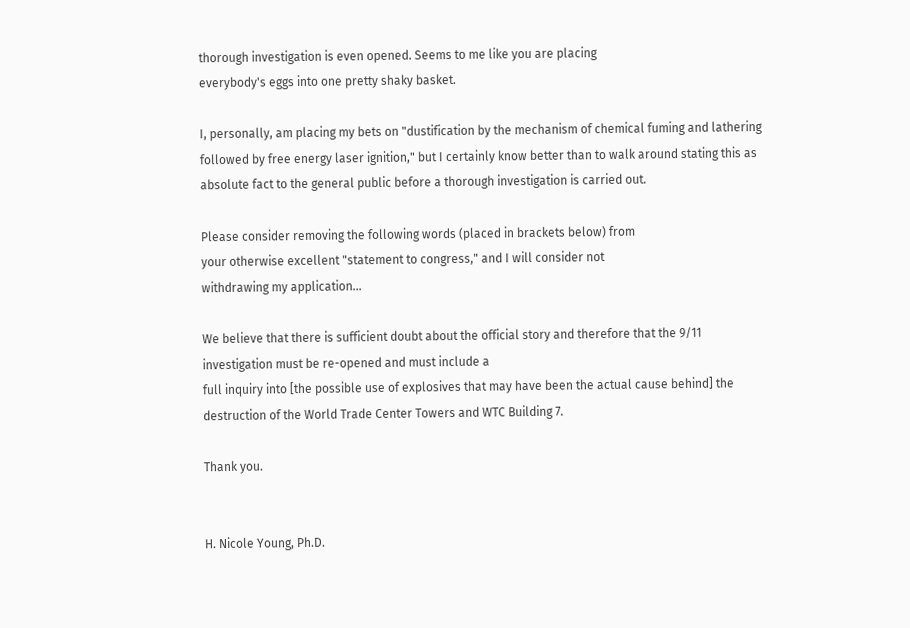thorough investigation is even opened. Seems to me like you are placing
everybody's eggs into one pretty shaky basket.

I, personally, am placing my bets on "dustification by the mechanism of chemical fuming and lathering followed by free energy laser ignition," but I certainly know better than to walk around stating this as absolute fact to the general public before a thorough investigation is carried out.

Please consider removing the following words (placed in brackets below) from
your otherwise excellent "statement to congress," and I will consider not
withdrawing my application...

We believe that there is sufficient doubt about the official story and therefore that the 9/11 investigation must be re-opened and must include a
full inquiry into [the possible use of explosives that may have been the actual cause behind] the destruction of the World Trade Center Towers and WTC Building 7.

Thank you.


H. Nicole Young, Ph.D.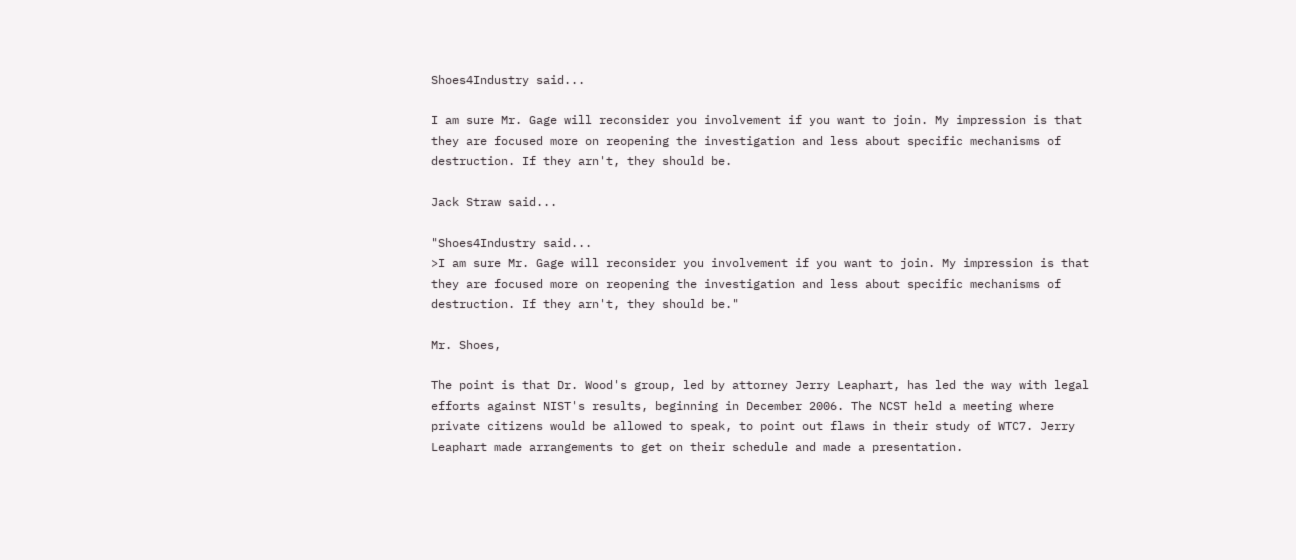Shoes4Industry said...

I am sure Mr. Gage will reconsider you involvement if you want to join. My impression is that they are focused more on reopening the investigation and less about specific mechanisms of destruction. If they arn't, they should be.

Jack Straw said...

"Shoes4Industry said...
>I am sure Mr. Gage will reconsider you involvement if you want to join. My impression is that they are focused more on reopening the investigation and less about specific mechanisms of destruction. If they arn't, they should be."

Mr. Shoes,

The point is that Dr. Wood's group, led by attorney Jerry Leaphart, has led the way with legal efforts against NIST's results, beginning in December 2006. The NCST held a meeting where private citizens would be allowed to speak, to point out flaws in their study of WTC7. Jerry Leaphart made arrangements to get on their schedule and made a presentation.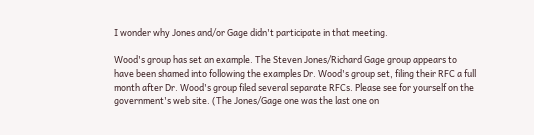I wonder why Jones and/or Gage didn't participate in that meeting.

Wood's group has set an example. The Steven Jones/Richard Gage group appears to have been shamed into following the examples Dr. Wood's group set, filing their RFC a full month after Dr. Wood's group filed several separate RFCs. Please see for yourself on the government's web site. (The Jones/Gage one was the last one on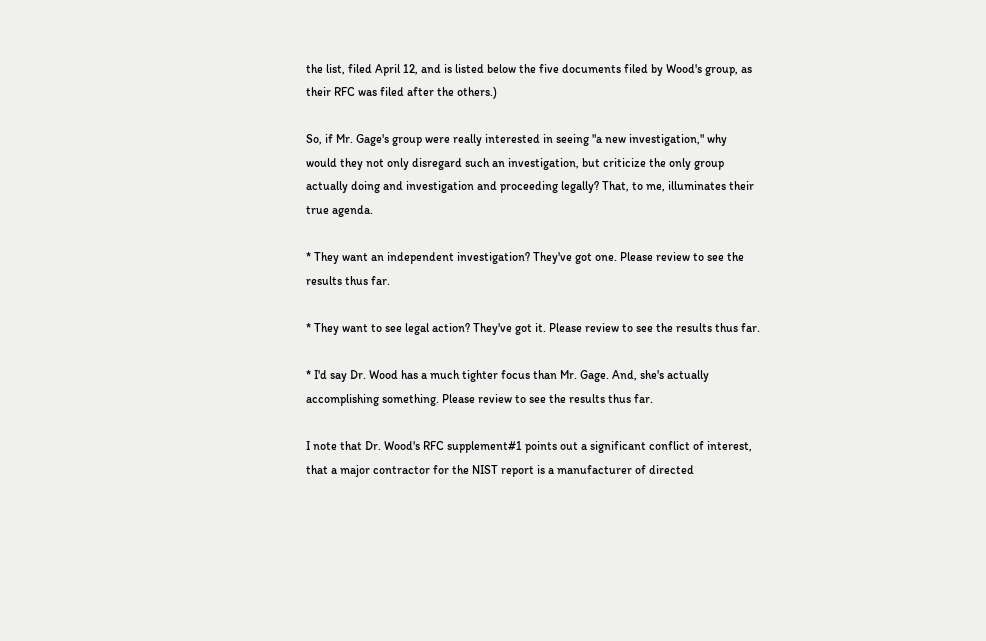the list, filed April 12, and is listed below the five documents filed by Wood's group, as their RFC was filed after the others.)

So, if Mr. Gage's group were really interested in seeing "a new investigation," why would they not only disregard such an investigation, but criticize the only group actually doing and investigation and proceeding legally? That, to me, illuminates their true agenda.

* They want an independent investigation? They've got one. Please review to see the results thus far.

* They want to see legal action? They've got it. Please review to see the results thus far.

* I'd say Dr. Wood has a much tighter focus than Mr. Gage. And, she's actually accomplishing something. Please review to see the results thus far.

I note that Dr. Wood's RFC supplement#1 points out a significant conflict of interest, that a major contractor for the NIST report is a manufacturer of directed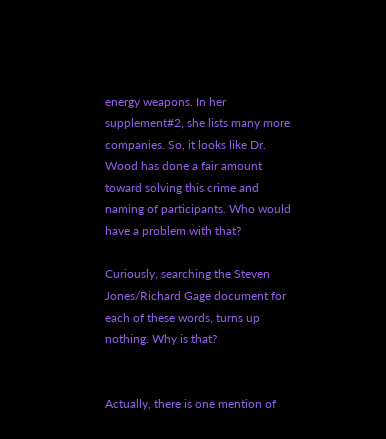energy weapons. In her supplement#2, she lists many more companies. So, it looks like Dr. Wood has done a fair amount toward solving this crime and naming of participants. Who would have a problem with that?

Curiously, searching the Steven Jones/Richard Gage document for each of these words, turns up nothing. Why is that?


Actually, there is one mention of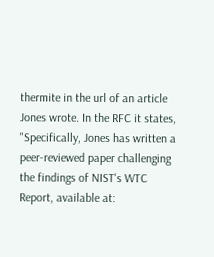thermite in the url of an article Jones wrote. In the RFC it states, "Specifically, Jones has written a peer-reviewed paper challenging the findings of NIST's WTC Report, available at: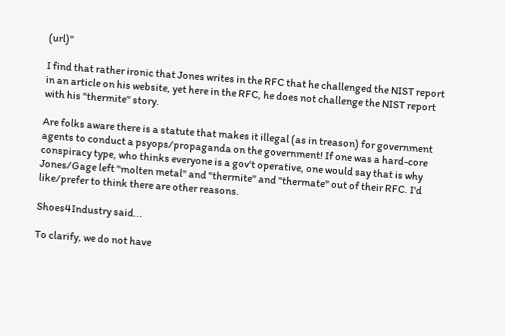(url)"

I find that rather ironic that Jones writes in the RFC that he challenged the NIST report in an article on his website, yet here in the RFC, he does not challenge the NIST report with his "thermite" story.

Are folks aware there is a statute that makes it illegal (as in treason) for government agents to conduct a psyops/propaganda on the government! If one was a hard-core conspiracy type, who thinks everyone is a gov't operative, one would say that is why Jones/Gage left "molten metal" and "thermite" and "thermate" out of their RFC. I'd like/prefer to think there are other reasons.

Shoes4Industry said...

To clarify, we do not have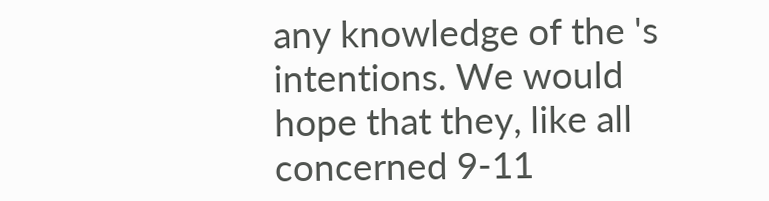any knowledge of the 's intentions. We would hope that they, like all concerned 9-11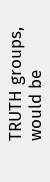TRUTH groups, would be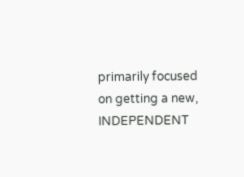primarily focused on getting a new, INDEPENDENT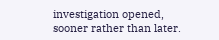investigation opened, sooner rather than later.